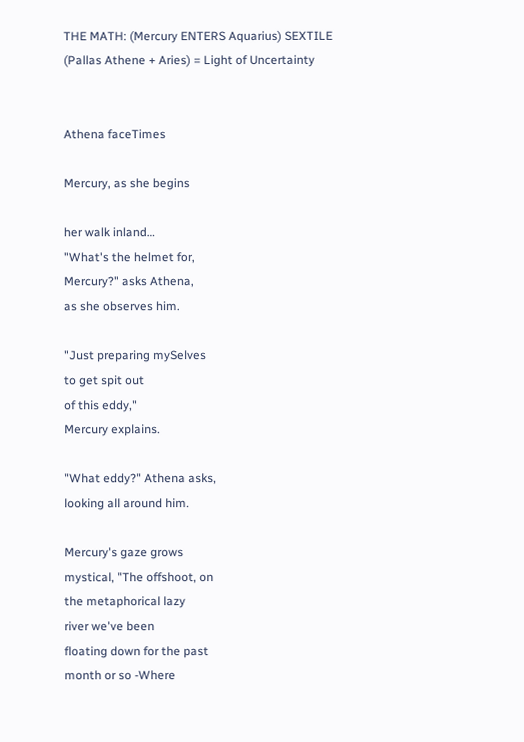THE MATH: (Mercury ENTERS Aquarius) SEXTILE (Pallas Athene + Aries) = Light of Uncertainty


Athena faceTimes

Mercury, as she begins

her walk inland…
"What's the helmet for,
Mercury?" asks Athena,
as she observes him.

"Just preparing mySelves
to get spit out
of this eddy,"
Mercury explains.

"What eddy?" Athena asks,
looking all around him.

Mercury's gaze grows
mystical, "The offshoot, on
the metaphorical lazy
river we've been
floating down for the past
month or so -Where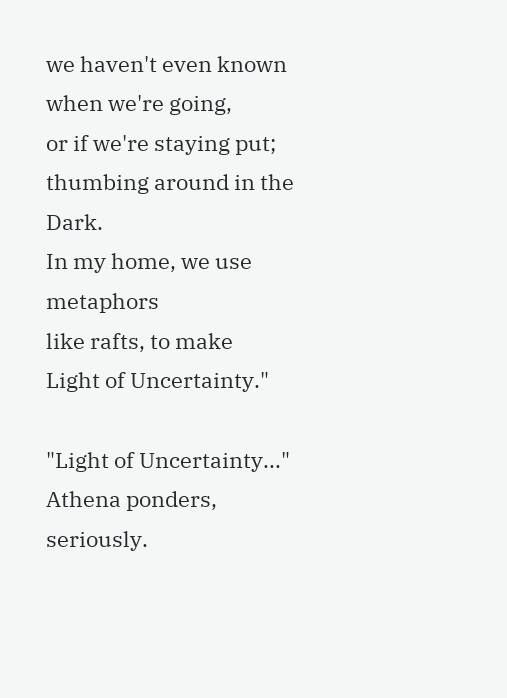we haven't even known
when we're going,
or if we're staying put;
thumbing around in the Dark.
In my home, we use metaphors
like rafts, to make
Light of Uncertainty."

"Light of Uncertainty..."
Athena ponders, seriously.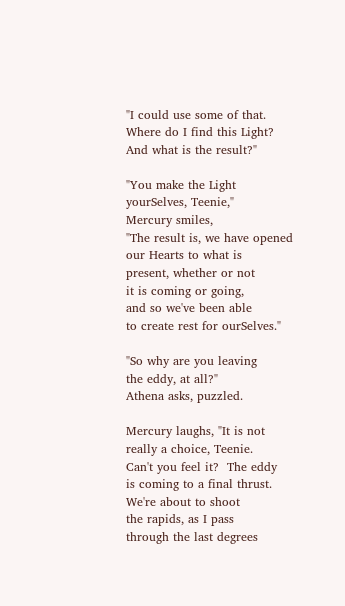"I could use some of that.
Where do I find this Light?
And what is the result?"

"You make the Light
yourSelves, Teenie,"
Mercury smiles,
"The result is, we have opened
our Hearts to what is
present, whether or not
it is coming or going,
and so we've been able
to create rest for ourSelves."

"So why are you leaving
the eddy, at all?"
Athena asks, puzzled.

Mercury laughs, "It is not
really a choice, Teenie.
Can't you feel it?  The eddy
is coming to a final thrust.
We're about to shoot
the rapids, as I pass
through the last degrees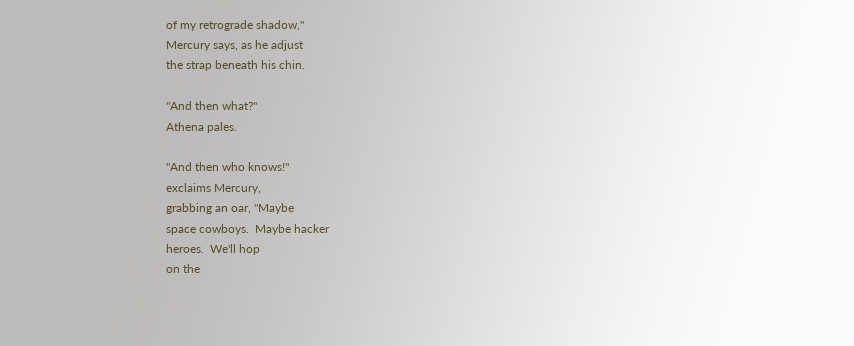of my retrograde shadow,"
Mercury says, as he adjust
the strap beneath his chin.

"And then what?"
Athena pales.

"And then who knows!"
exclaims Mercury,
grabbing an oar, "Maybe
space cowboys.  Maybe hacker
heroes.  We'll hop
on the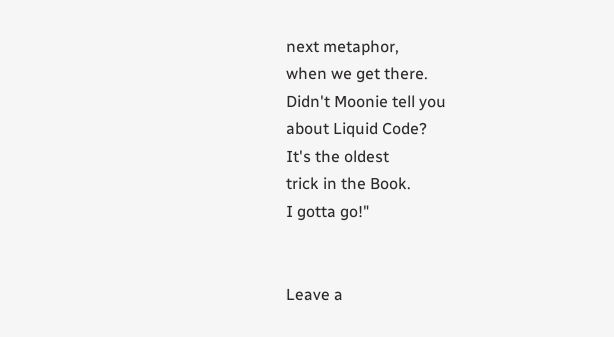next metaphor,
when we get there.
Didn't Moonie tell you
about Liquid Code?
It's the oldest
trick in the Book.
I gotta go!"


Leave a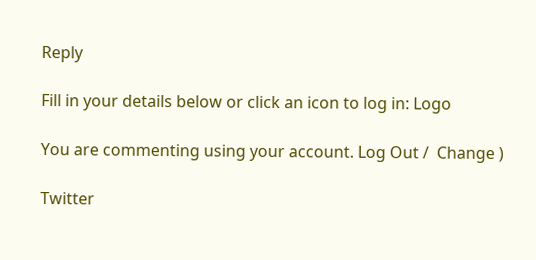Reply

Fill in your details below or click an icon to log in: Logo

You are commenting using your account. Log Out /  Change )

Twitter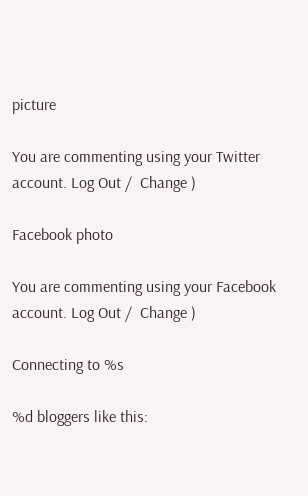picture

You are commenting using your Twitter account. Log Out /  Change )

Facebook photo

You are commenting using your Facebook account. Log Out /  Change )

Connecting to %s

%d bloggers like this: